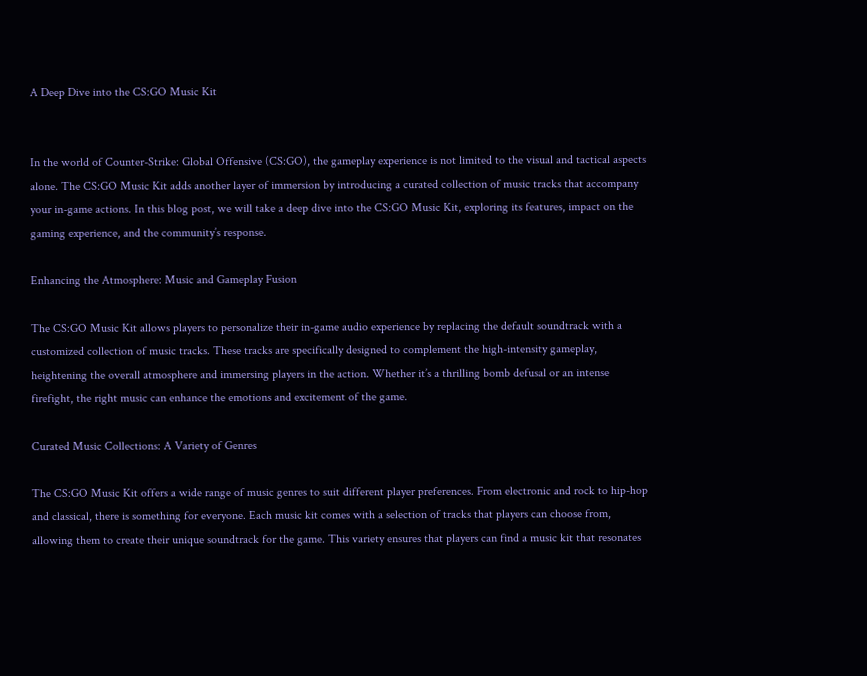A Deep Dive into the CS:GO Music Kit


In the world of Counter-Strike: Global Offensive (CS:GO), the gameplay experience is not limited to the visual and tactical aspects alone. The CS:GO Music Kit adds another layer of immersion by introducing a curated collection of music tracks that accompany your in-game actions. In this blog post, we will take a deep dive into the CS:GO Music Kit, exploring its features, impact on the gaming experience, and the community’s response.

Enhancing the Atmosphere: Music and Gameplay Fusion

The CS:GO Music Kit allows players to personalize their in-game audio experience by replacing the default soundtrack with a customized collection of music tracks. These tracks are specifically designed to complement the high-intensity gameplay, heightening the overall atmosphere and immersing players in the action. Whether it’s a thrilling bomb defusal or an intense firefight, the right music can enhance the emotions and excitement of the game.

Curated Music Collections: A Variety of Genres

The CS:GO Music Kit offers a wide range of music genres to suit different player preferences. From electronic and rock to hip-hop and classical, there is something for everyone. Each music kit comes with a selection of tracks that players can choose from, allowing them to create their unique soundtrack for the game. This variety ensures that players can find a music kit that resonates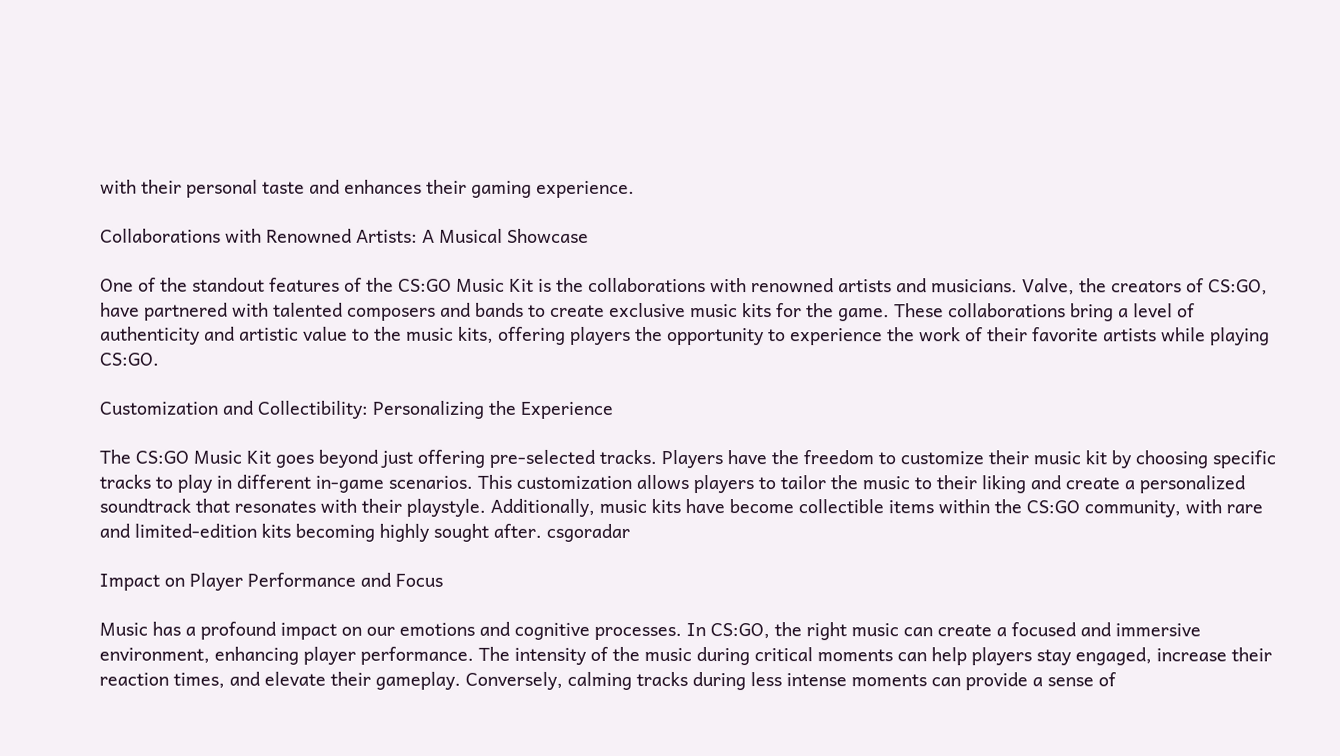with their personal taste and enhances their gaming experience.

Collaborations with Renowned Artists: A Musical Showcase

One of the standout features of the CS:GO Music Kit is the collaborations with renowned artists and musicians. Valve, the creators of CS:GO, have partnered with talented composers and bands to create exclusive music kits for the game. These collaborations bring a level of authenticity and artistic value to the music kits, offering players the opportunity to experience the work of their favorite artists while playing CS:GO.

Customization and Collectibility: Personalizing the Experience

The CS:GO Music Kit goes beyond just offering pre-selected tracks. Players have the freedom to customize their music kit by choosing specific tracks to play in different in-game scenarios. This customization allows players to tailor the music to their liking and create a personalized soundtrack that resonates with their playstyle. Additionally, music kits have become collectible items within the CS:GO community, with rare and limited-edition kits becoming highly sought after. csgoradar

Impact on Player Performance and Focus

Music has a profound impact on our emotions and cognitive processes. In CS:GO, the right music can create a focused and immersive environment, enhancing player performance. The intensity of the music during critical moments can help players stay engaged, increase their reaction times, and elevate their gameplay. Conversely, calming tracks during less intense moments can provide a sense of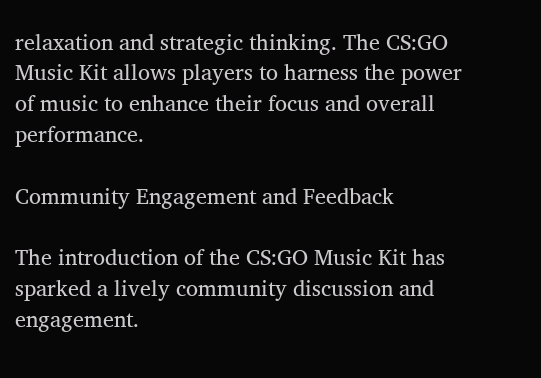relaxation and strategic thinking. The CS:GO Music Kit allows players to harness the power of music to enhance their focus and overall performance.

Community Engagement and Feedback

The introduction of the CS:GO Music Kit has sparked a lively community discussion and engagement.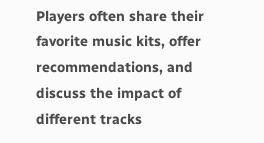Players often share their favorite music kits, offer recommendations, and discuss the impact of different tracks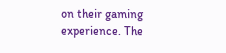on their gaming experience. The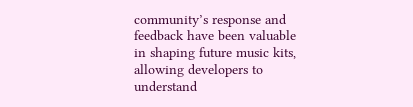community’s response and feedback have been valuable in shaping future music kits, allowing developers to understand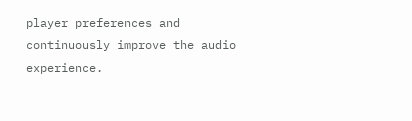player preferences and continuously improve the audio experience.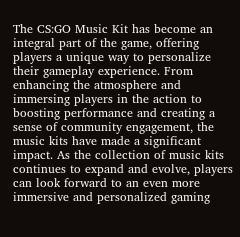The CS:GO Music Kit has become an integral part of the game, offering players a unique way to personalize their gameplay experience. From enhancing the atmosphere and immersing players in the action to boosting performance and creating a sense of community engagement, the music kits have made a significant impact. As the collection of music kits continues to expand and evolve, players can look forward to an even more immersive and personalized gaming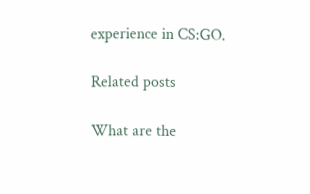experience in CS:GO.

Related posts

What are the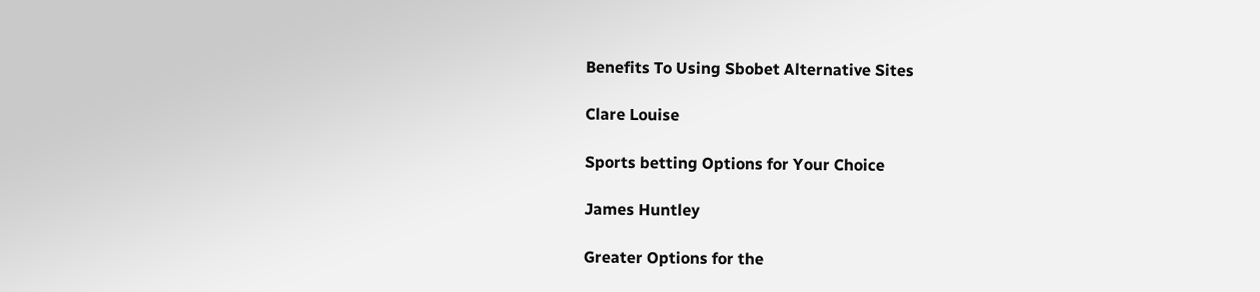Benefits To Using Sbobet Alternative Sites

Clare Louise

Sports betting Options for Your Choice

James Huntley

Greater Options for the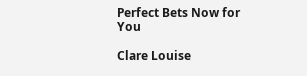Perfect Bets Now for You

Clare Louise